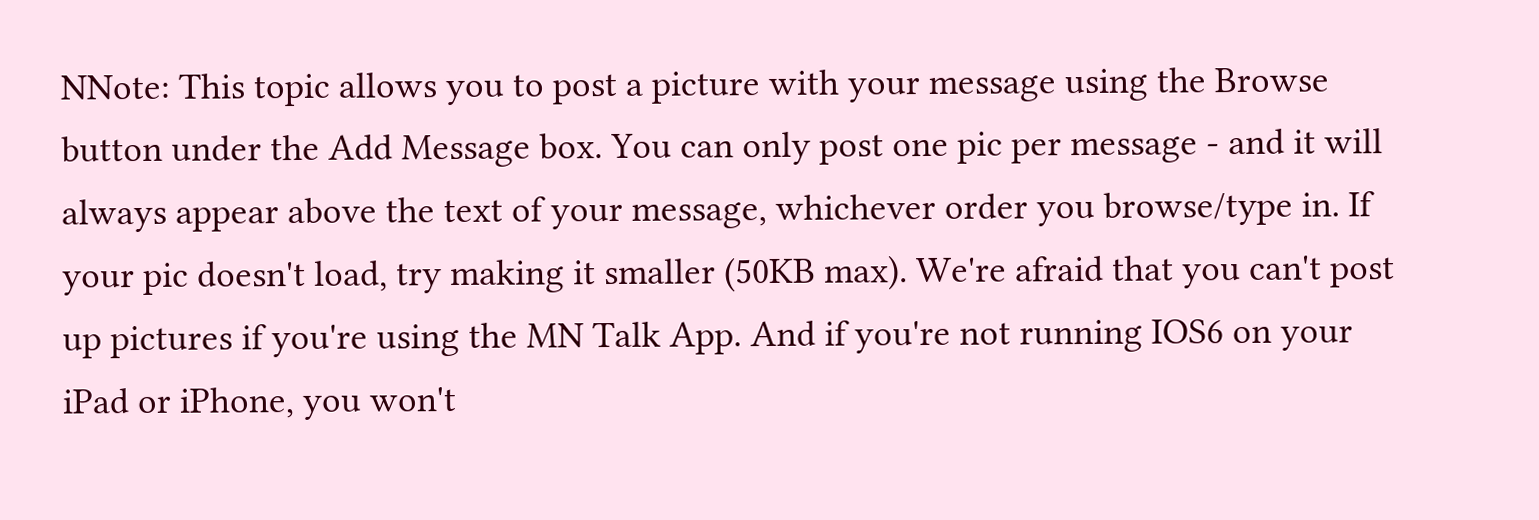NNote: This topic allows you to post a picture with your message using the Browse button under the Add Message box. You can only post one pic per message - and it will always appear above the text of your message, whichever order you browse/type in. If your pic doesn't load, try making it smaller (50KB max). We're afraid that you can't post up pictures if you're using the MN Talk App. And if you're not running IOS6 on your iPad or iPhone, you won't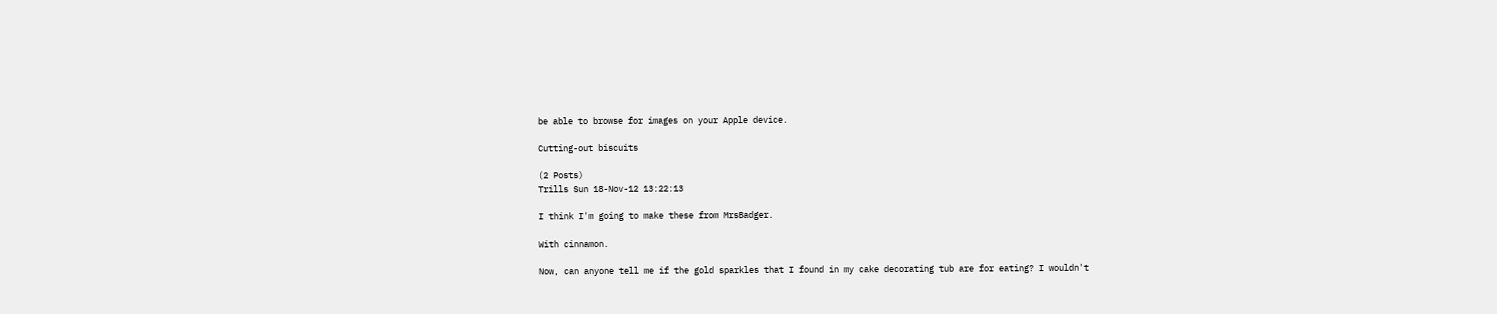be able to browse for images on your Apple device.

Cutting-out biscuits

(2 Posts)
Trills Sun 18-Nov-12 13:22:13

I think I'm going to make these from MrsBadger.

With cinnamon.

Now, can anyone tell me if the gold sparkles that I found in my cake decorating tub are for eating? I wouldn't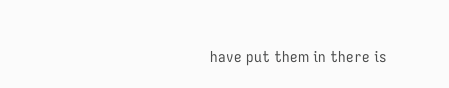have put them in there is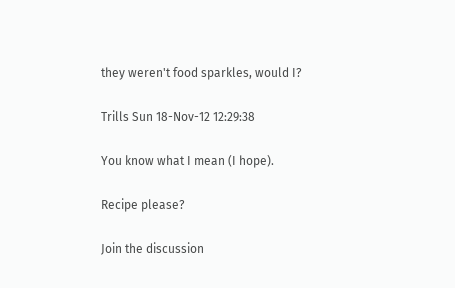they weren't food sparkles, would I?

Trills Sun 18-Nov-12 12:29:38

You know what I mean (I hope).

Recipe please?

Join the discussion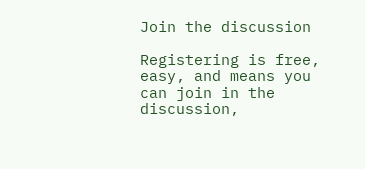Join the discussion

Registering is free, easy, and means you can join in the discussion,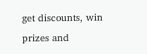get discounts, win prizes and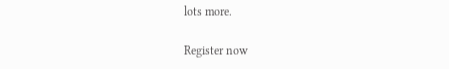lots more.

Register now